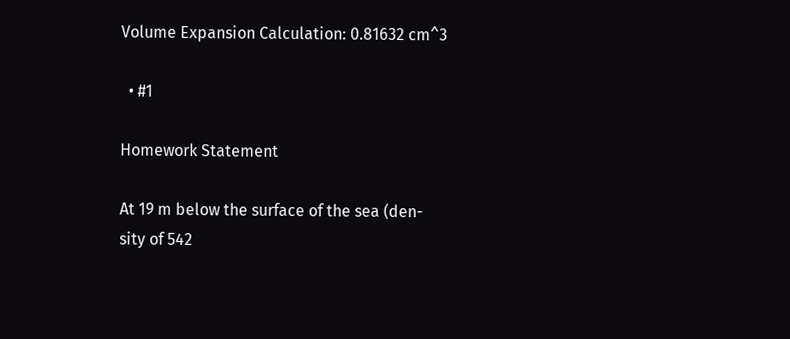Volume Expansion Calculation: 0.81632 cm^3

  • #1

Homework Statement

At 19 m below the surface of the sea (den-
sity of 542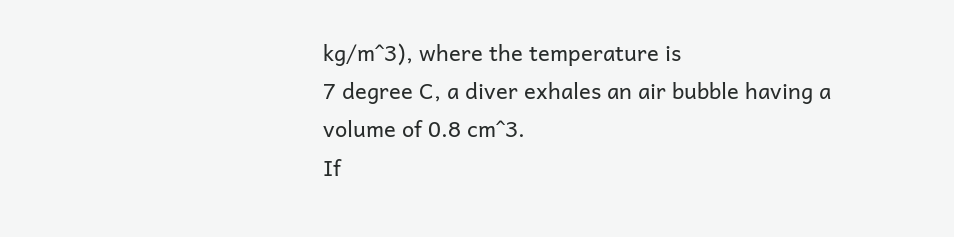kg/m^3), where the temperature is
7 degree C, a diver exhales an air bubble having a
volume of 0.8 cm^3.
If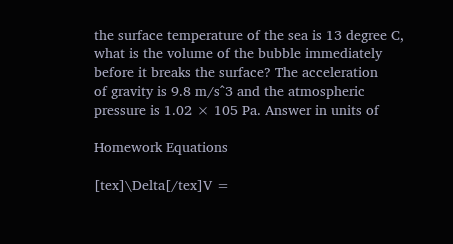the surface temperature of the sea is 13 degree C,
what is the volume of the bubble immediately
before it breaks the surface? The acceleration
of gravity is 9.8 m/s^3 and the atmospheric
pressure is 1.02 × 105 Pa. Answer in units of

Homework Equations

[tex]\Delta[/tex]V =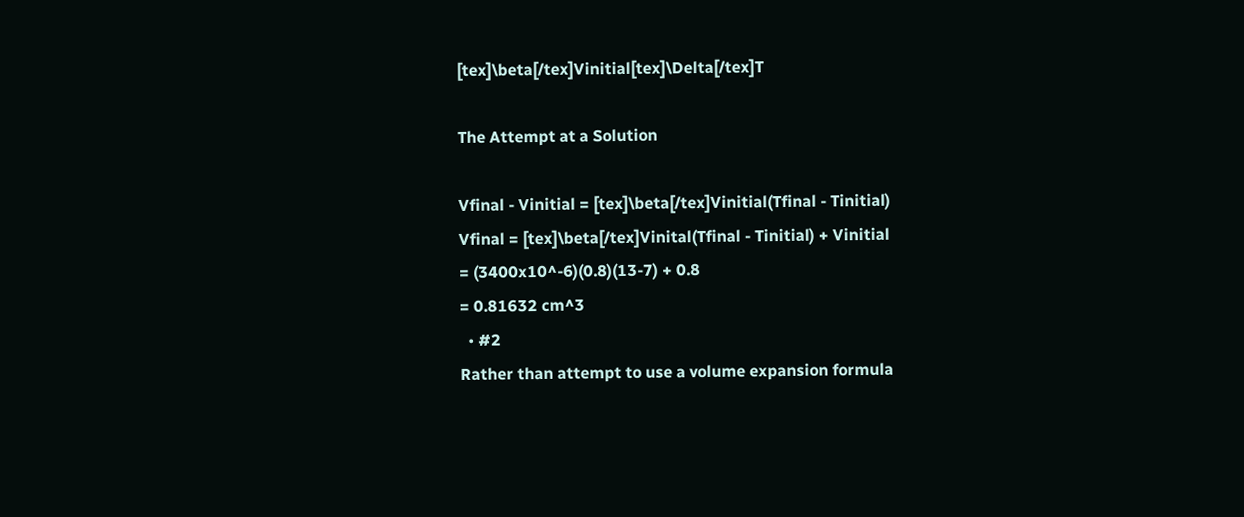[tex]\beta[/tex]Vinitial[tex]\Delta[/tex]T

The Attempt at a Solution

Vfinal - Vinitial = [tex]\beta[/tex]Vinitial(Tfinal - Tinitial)
Vfinal = [tex]\beta[/tex]Vinital(Tfinal - Tinitial) + Vinitial
= (3400x10^-6)(0.8)(13-7) + 0.8
= 0.81632 cm^3
  • #2
Rather than attempt to use a volume expansion formula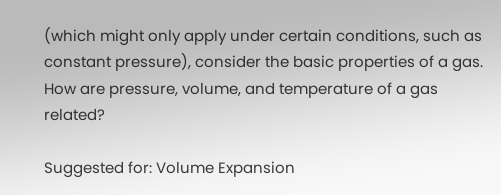(which might only apply under certain conditions, such as constant pressure), consider the basic properties of a gas. How are pressure, volume, and temperature of a gas related?

Suggested for: Volume Expansion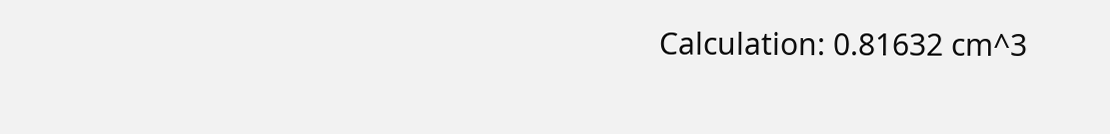Calculation: 0.81632 cm^3